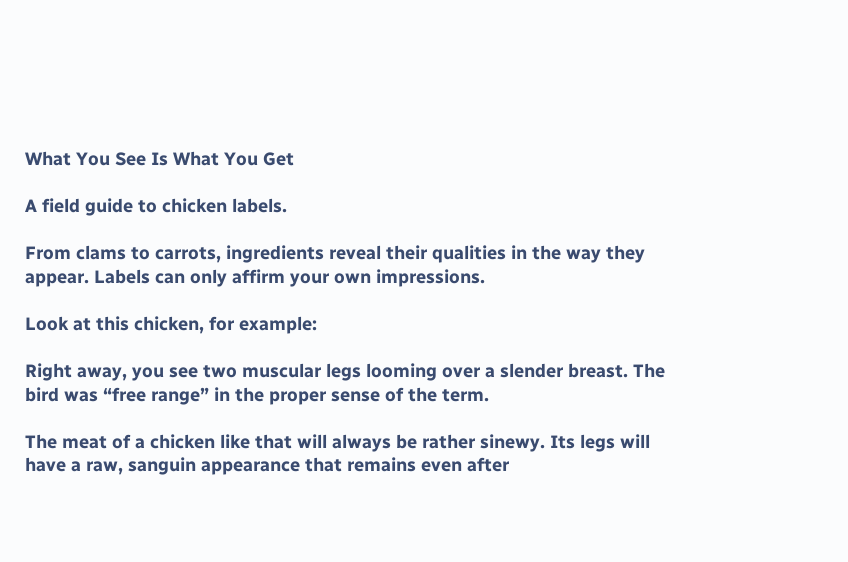What You See Is What You Get

A field guide to chicken labels.

From clams to carrots, ingredients reveal their qualities in the way they appear. Labels can only affirm your own impressions.

Look at this chicken, for example:

Right away, you see two muscular legs looming over a slender breast. The bird was “free range” in the proper sense of the term.

The meat of a chicken like that will always be rather sinewy. Its legs will have a raw, sanguin appearance that remains even after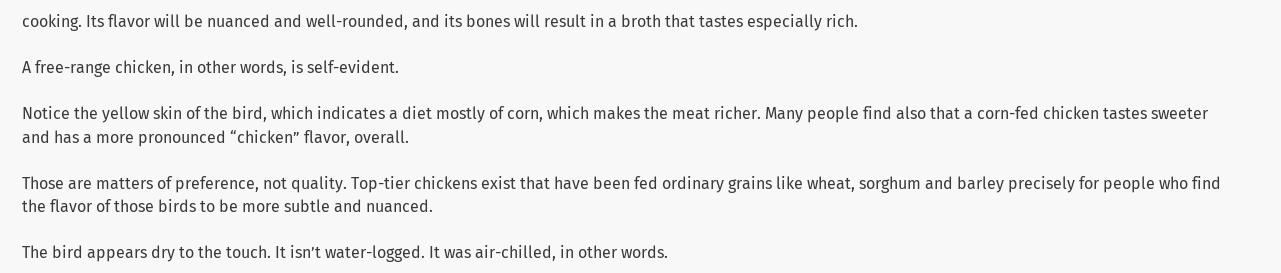cooking. Its flavor will be nuanced and well-rounded, and its bones will result in a broth that tastes especially rich.

A free-range chicken, in other words, is self-evident.

Notice the yellow skin of the bird, which indicates a diet mostly of corn, which makes the meat richer. Many people find also that a corn-fed chicken tastes sweeter and has a more pronounced “chicken” flavor, overall.

Those are matters of preference, not quality. Top-tier chickens exist that have been fed ordinary grains like wheat, sorghum and barley precisely for people who find the flavor of those birds to be more subtle and nuanced.

The bird appears dry to the touch. It isn’t water-logged. It was air-chilled, in other words.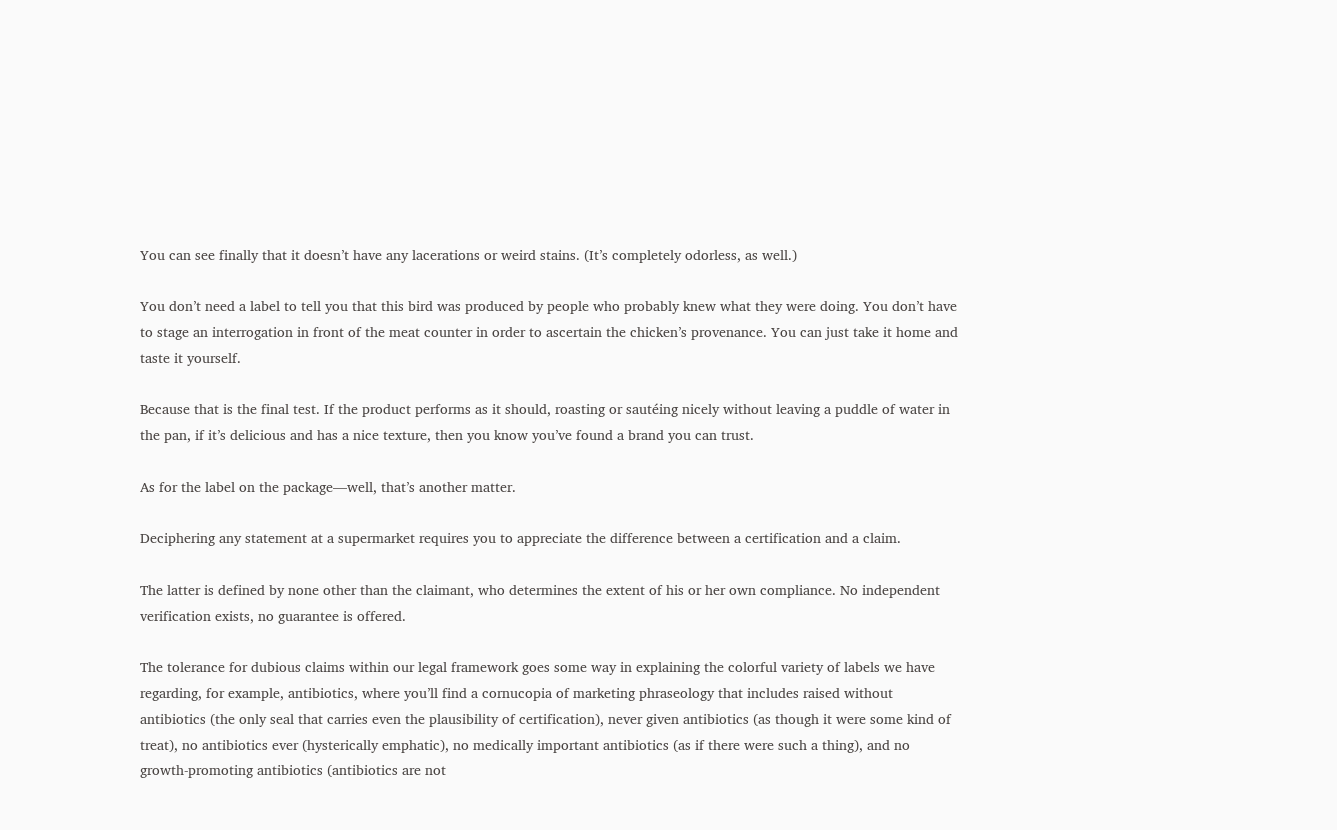You can see finally that it doesn’t have any lacerations or weird stains. (It’s completely odorless, as well.)

You don’t need a label to tell you that this bird was produced by people who probably knew what they were doing. You don’t have to stage an interrogation in front of the meat counter in order to ascertain the chicken’s provenance. You can just take it home and taste it yourself.

Because that is the final test. If the product performs as it should, roasting or sautéing nicely without leaving a puddle of water in the pan, if it’s delicious and has a nice texture, then you know you’ve found a brand you can trust.

As for the label on the package—well, that’s another matter.

Deciphering any statement at a supermarket requires you to appreciate the difference between a certification and a claim.

The latter is defined by none other than the claimant, who determines the extent of his or her own compliance. No independent verification exists, no guarantee is offered.

The tolerance for dubious claims within our legal framework goes some way in explaining the colorful variety of labels we have regarding, for example, antibiotics, where you’ll find a cornucopia of marketing phraseology that includes raised without antibiotics (the only seal that carries even the plausibility of certification), never given antibiotics (as though it were some kind of treat), no antibiotics ever (hysterically emphatic), no medically important antibiotics (as if there were such a thing), and no growth-promoting antibiotics (antibiotics are not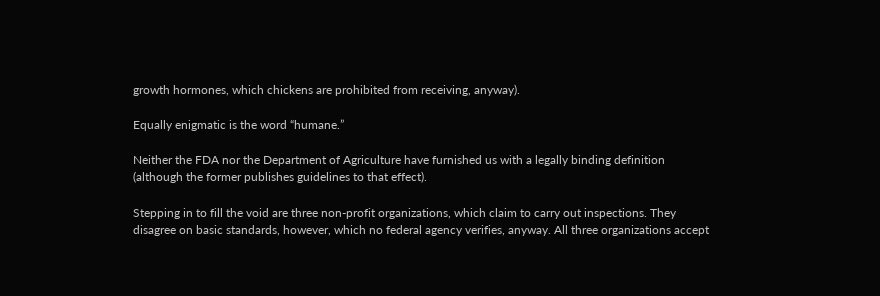growth hormones, which chickens are prohibited from receiving, anyway).

Equally enigmatic is the word “humane.”

Neither the FDA nor the Department of Agriculture have furnished us with a legally binding definition (although the former publishes guidelines to that effect).

Stepping in to fill the void are three non-profit organizations, which claim to carry out inspections. They disagree on basic standards, however, which no federal agency verifies, anyway. All three organizations accept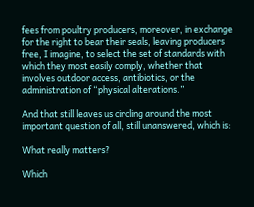fees from poultry producers, moreover, in exchange for the right to bear their seals, leaving producers free, I imagine, to select the set of standards with which they most easily comply, whether that involves outdoor access, antibiotics, or the administration of “physical alterations.”

And that still leaves us circling around the most important question of all, still unanswered, which is:

What really matters?

Which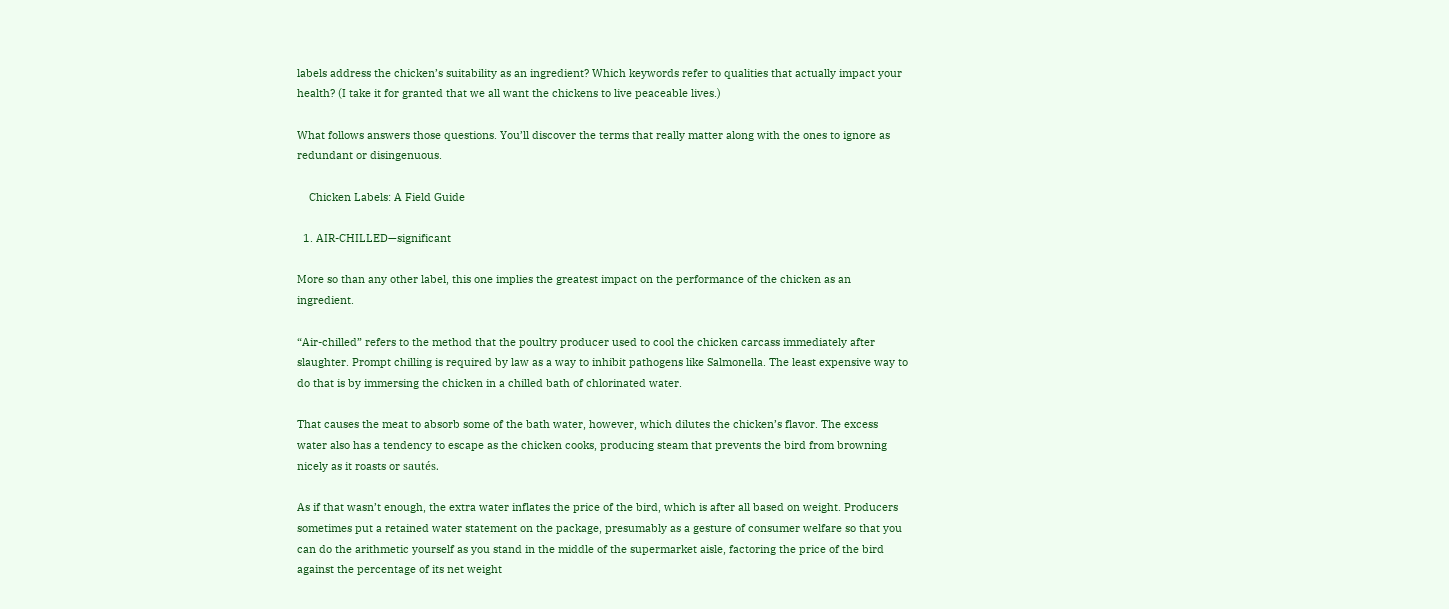labels address the chicken’s suitability as an ingredient? Which keywords refer to qualities that actually impact your health? (I take it for granted that we all want the chickens to live peaceable lives.)

What follows answers those questions. You’ll discover the terms that really matter along with the ones to ignore as redundant or disingenuous.

    Chicken Labels: A Field Guide

  1. AIR-CHILLED—significant

More so than any other label, this one implies the greatest impact on the performance of the chicken as an ingredient.

“Air-chilled” refers to the method that the poultry producer used to cool the chicken carcass immediately after slaughter. Prompt chilling is required by law as a way to inhibit pathogens like Salmonella. The least expensive way to do that is by immersing the chicken in a chilled bath of chlorinated water.

That causes the meat to absorb some of the bath water, however, which dilutes the chicken’s flavor. The excess water also has a tendency to escape as the chicken cooks, producing steam that prevents the bird from browning nicely as it roasts or sautés.

As if that wasn’t enough, the extra water inflates the price of the bird, which is after all based on weight. Producers sometimes put a retained water statement on the package, presumably as a gesture of consumer welfare so that you can do the arithmetic yourself as you stand in the middle of the supermarket aisle, factoring the price of the bird against the percentage of its net weight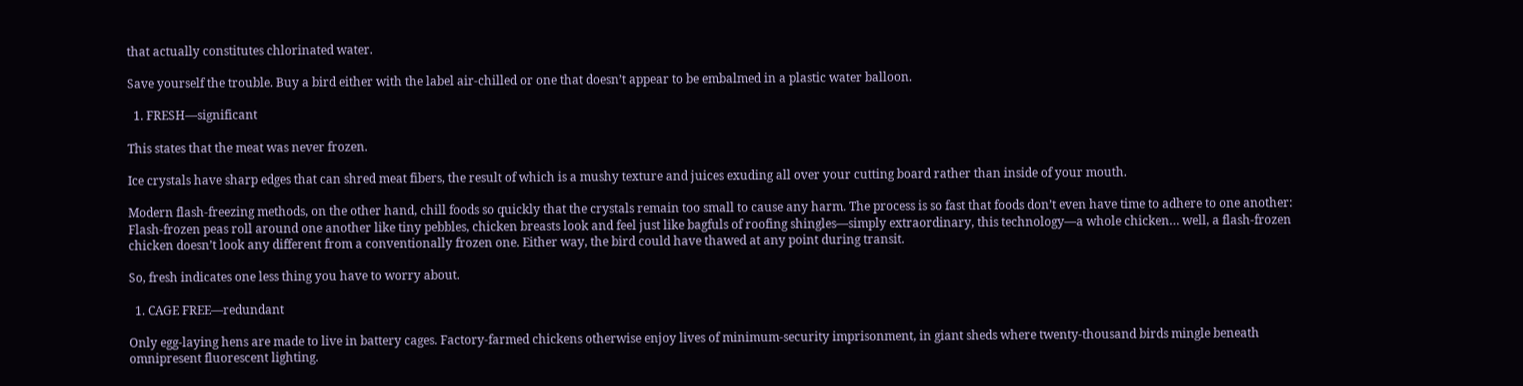that actually constitutes chlorinated water.

Save yourself the trouble. Buy a bird either with the label air-chilled or one that doesn’t appear to be embalmed in a plastic water balloon.

  1. FRESH—significant

This states that the meat was never frozen.

Ice crystals have sharp edges that can shred meat fibers, the result of which is a mushy texture and juices exuding all over your cutting board rather than inside of your mouth.

Modern flash-freezing methods, on the other hand, chill foods so quickly that the crystals remain too small to cause any harm. The process is so fast that foods don’t even have time to adhere to one another: Flash-frozen peas roll around one another like tiny pebbles, chicken breasts look and feel just like bagfuls of roofing shingles—simply extraordinary, this technology—a whole chicken… well, a flash-frozen chicken doesn’t look any different from a conventionally frozen one. Either way, the bird could have thawed at any point during transit.

So, fresh indicates one less thing you have to worry about.

  1. CAGE FREE—redundant

Only egg-laying hens are made to live in battery cages. Factory-farmed chickens otherwise enjoy lives of minimum-security imprisonment, in giant sheds where twenty-thousand birds mingle beneath omnipresent fluorescent lighting.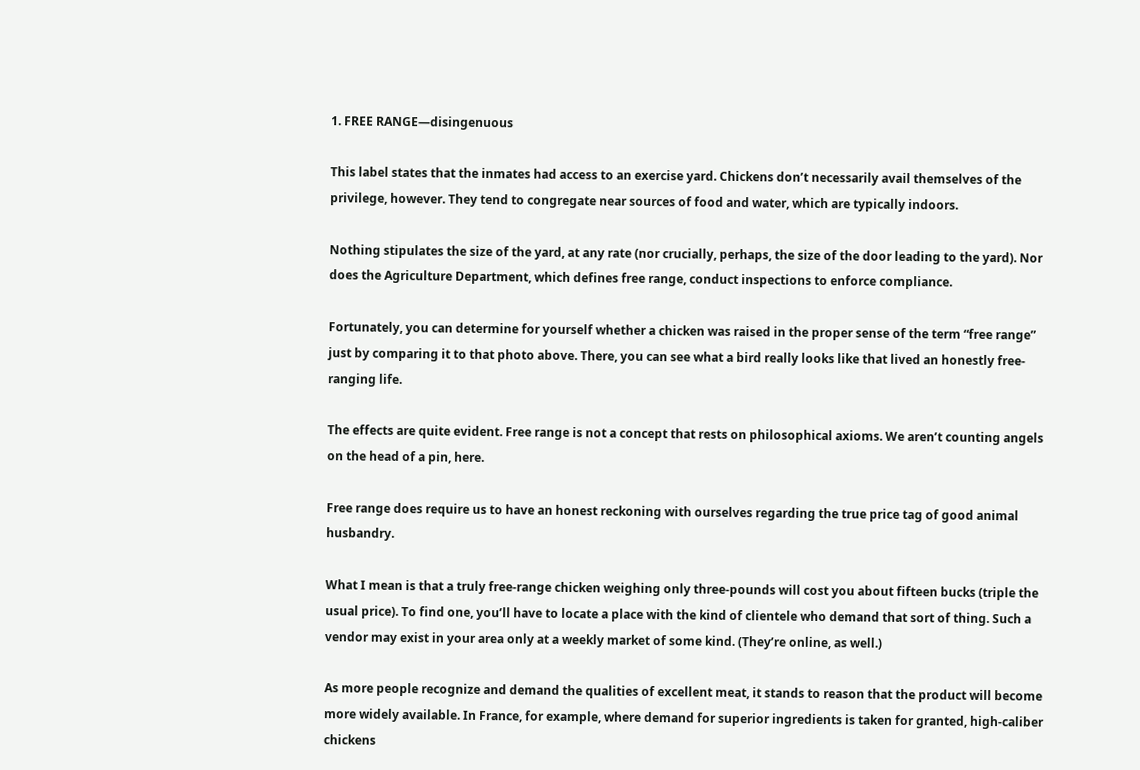1. FREE RANGE—disingenuous

This label states that the inmates had access to an exercise yard. Chickens don’t necessarily avail themselves of the privilege, however. They tend to congregate near sources of food and water, which are typically indoors.

Nothing stipulates the size of the yard, at any rate (nor crucially, perhaps, the size of the door leading to the yard). Nor does the Agriculture Department, which defines free range, conduct inspections to enforce compliance.

Fortunately, you can determine for yourself whether a chicken was raised in the proper sense of the term “free range” just by comparing it to that photo above. There, you can see what a bird really looks like that lived an honestly free-ranging life.

The effects are quite evident. Free range is not a concept that rests on philosophical axioms. We aren’t counting angels on the head of a pin, here.

Free range does require us to have an honest reckoning with ourselves regarding the true price tag of good animal husbandry.

What I mean is that a truly free-range chicken weighing only three-pounds will cost you about fifteen bucks (triple the usual price). To find one, you’ll have to locate a place with the kind of clientele who demand that sort of thing. Such a vendor may exist in your area only at a weekly market of some kind. (They’re online, as well.)

As more people recognize and demand the qualities of excellent meat, it stands to reason that the product will become more widely available. In France, for example, where demand for superior ingredients is taken for granted, high-caliber chickens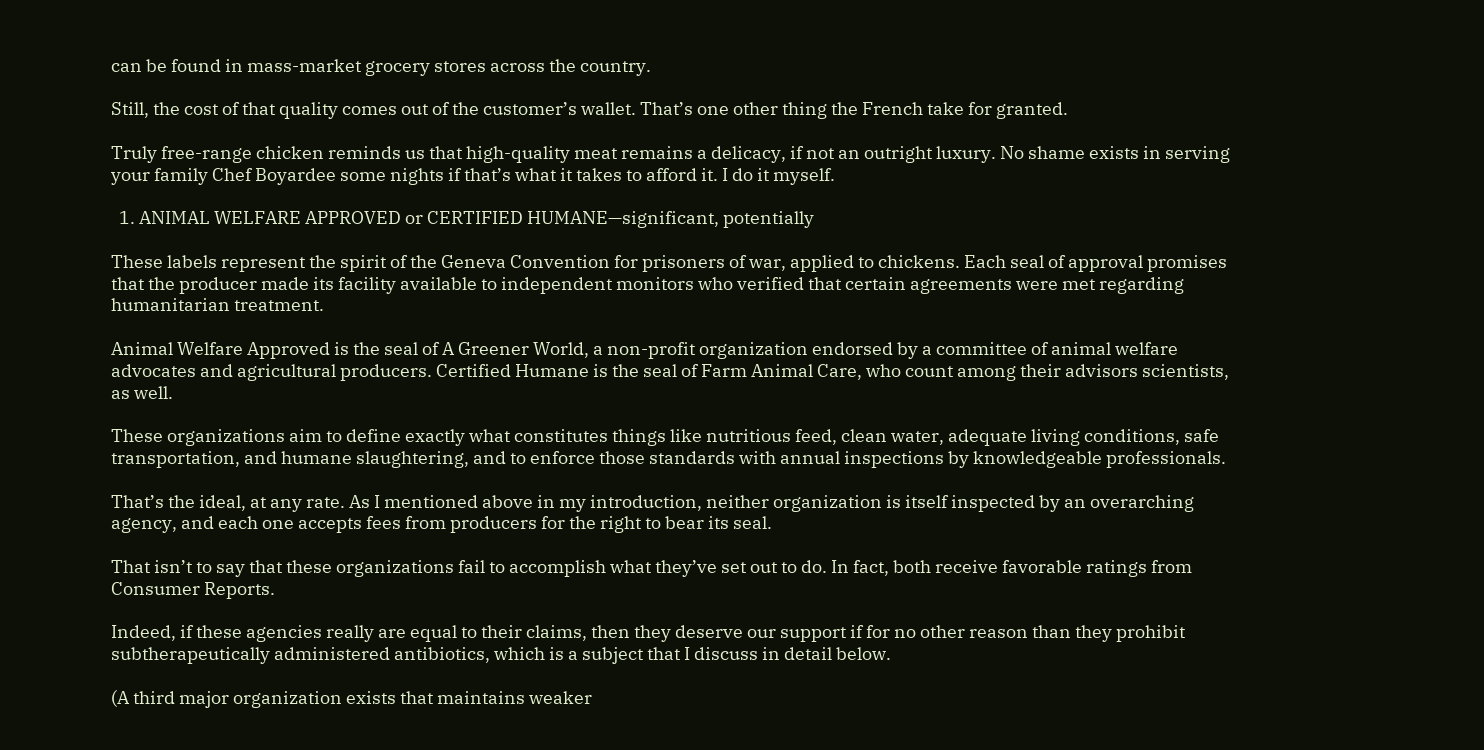can be found in mass-market grocery stores across the country.

Still, the cost of that quality comes out of the customer’s wallet. That’s one other thing the French take for granted.

Truly free-range chicken reminds us that high-quality meat remains a delicacy, if not an outright luxury. No shame exists in serving your family Chef Boyardee some nights if that’s what it takes to afford it. I do it myself.

  1. ANIMAL WELFARE APPROVED or CERTIFIED HUMANE—significant, potentially

These labels represent the spirit of the Geneva Convention for prisoners of war, applied to chickens. Each seal of approval promises that the producer made its facility available to independent monitors who verified that certain agreements were met regarding humanitarian treatment.

Animal Welfare Approved is the seal of A Greener World, a non-profit organization endorsed by a committee of animal welfare advocates and agricultural producers. Certified Humane is the seal of Farm Animal Care, who count among their advisors scientists, as well.

These organizations aim to define exactly what constitutes things like nutritious feed, clean water, adequate living conditions, safe transportation, and humane slaughtering, and to enforce those standards with annual inspections by knowledgeable professionals.

That’s the ideal, at any rate. As I mentioned above in my introduction, neither organization is itself inspected by an overarching agency, and each one accepts fees from producers for the right to bear its seal.

That isn’t to say that these organizations fail to accomplish what they’ve set out to do. In fact, both receive favorable ratings from Consumer Reports.

Indeed, if these agencies really are equal to their claims, then they deserve our support if for no other reason than they prohibit subtherapeutically administered antibiotics, which is a subject that I discuss in detail below.

(A third major organization exists that maintains weaker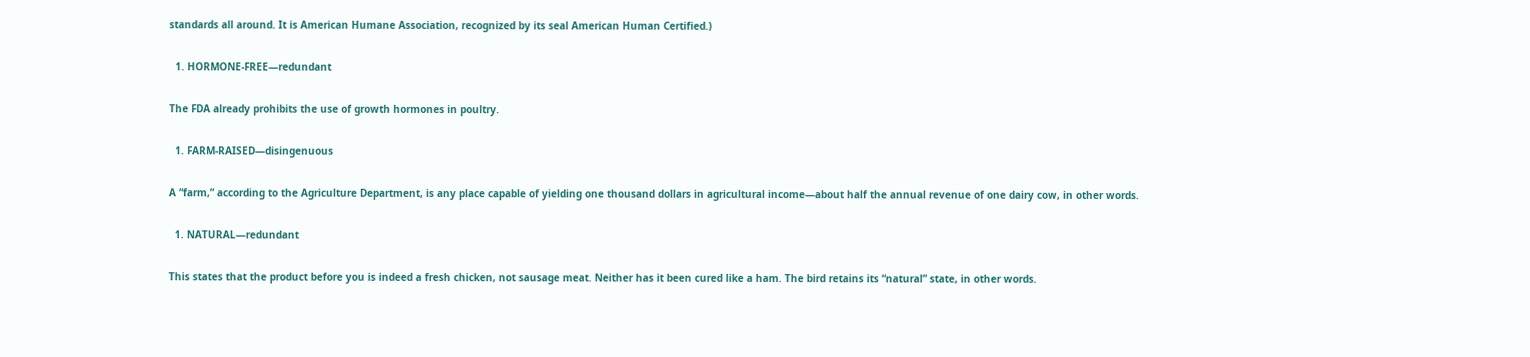standards all around. It is American Humane Association, recognized by its seal American Human Certified.)

  1. HORMONE-FREE—redundant

The FDA already prohibits the use of growth hormones in poultry.

  1. FARM-RAISED—disingenuous

A “farm,” according to the Agriculture Department, is any place capable of yielding one thousand dollars in agricultural income—about half the annual revenue of one dairy cow, in other words.

  1. NATURAL—redundant

This states that the product before you is indeed a fresh chicken, not sausage meat. Neither has it been cured like a ham. The bird retains its “natural” state, in other words.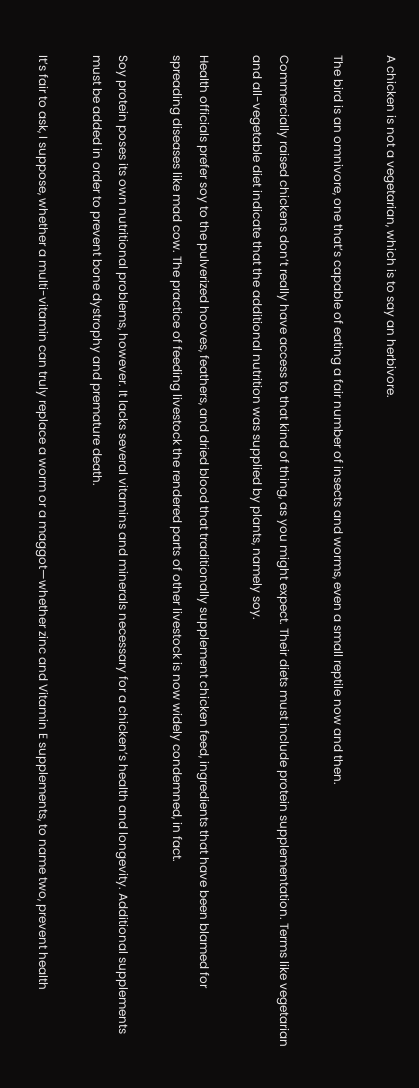A chicken is not a vegetarian, which is to say an herbivore.

The bird is an omnivore, one that’s capable of eating a fair number of insects and worms, even a small reptile now and then.

Commercially raised chickens don’t really have access to that kind of thing, as you might expect. Their diets must include protein supplementation. Terms like vegetarian and all-vegetable diet indicate that the additional nutrition was supplied by plants, namely soy.

Health officials prefer soy to the pulverized hooves, feathers, and dried blood that traditionally supplement chicken feed, ingredients that have been blamed for spreading diseases like mad cow. The practice of feeding livestock the rendered parts of other livestock is now widely condemned, in fact.

Soy protein poses its own nutritional problems, however. It lacks several vitamins and minerals necessary for a chicken’s health and longevity. Additional supplements must be added in order to prevent bone dystrophy and premature death.

It’s fair to ask, I suppose, whether a multi-vitamin can truly replace a worm or a maggot—whether zinc and Vitamin E supplements, to name two, prevent health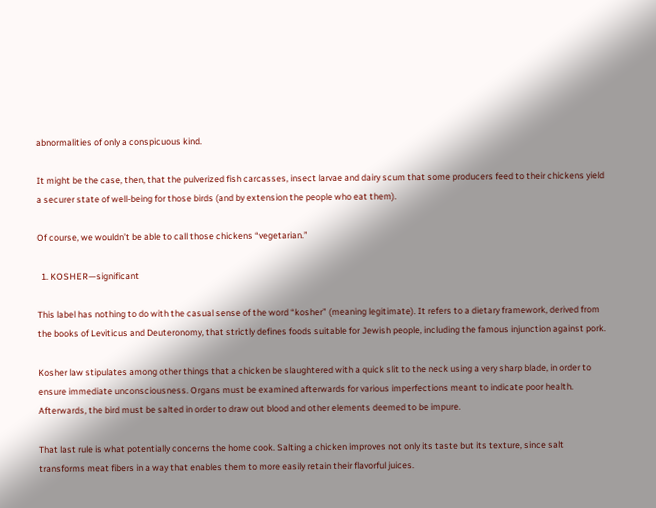abnormalities of only a conspicuous kind.

It might be the case, then, that the pulverized fish carcasses, insect larvae and dairy scum that some producers feed to their chickens yield a securer state of well-being for those birds (and by extension the people who eat them).

Of course, we wouldn’t be able to call those chickens “vegetarian.”

  1. KOSHER—significant

This label has nothing to do with the casual sense of the word “kosher” (meaning legitimate). It refers to a dietary framework, derived from the books of Leviticus and Deuteronomy, that strictly defines foods suitable for Jewish people, including the famous injunction against pork.

Kosher law stipulates among other things that a chicken be slaughtered with a quick slit to the neck using a very sharp blade, in order to ensure immediate unconsciousness. Organs must be examined afterwards for various imperfections meant to indicate poor health. Afterwards, the bird must be salted in order to draw out blood and other elements deemed to be impure.

That last rule is what potentially concerns the home cook. Salting a chicken improves not only its taste but its texture, since salt transforms meat fibers in a way that enables them to more easily retain their flavorful juices.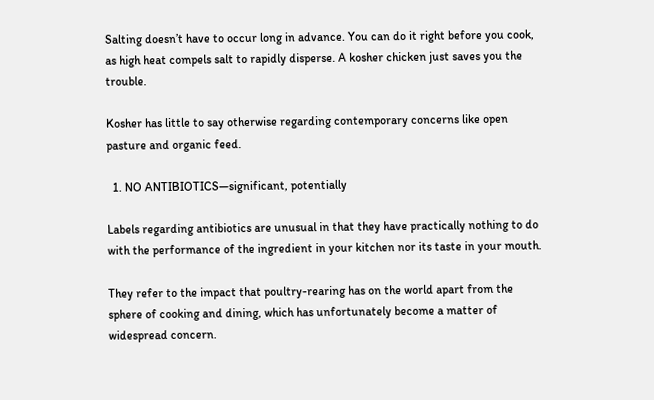Salting doesn’t have to occur long in advance. You can do it right before you cook, as high heat compels salt to rapidly disperse. A kosher chicken just saves you the trouble.

Kosher has little to say otherwise regarding contemporary concerns like open pasture and organic feed.

  1. NO ANTIBIOTICS—significant, potentially

Labels regarding antibiotics are unusual in that they have practically nothing to do with the performance of the ingredient in your kitchen nor its taste in your mouth.

They refer to the impact that poultry-rearing has on the world apart from the sphere of cooking and dining, which has unfortunately become a matter of widespread concern.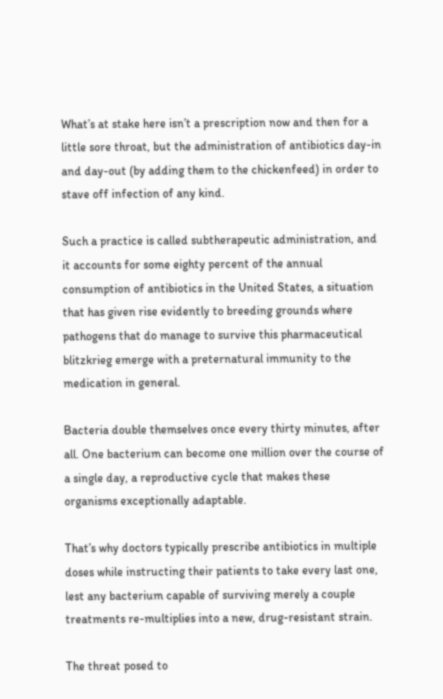What’s at stake here isn’t a prescription now and then for a little sore throat, but the administration of antibiotics day-in and day-out (by adding them to the chickenfeed) in order to stave off infection of any kind.

Such a practice is called subtherapeutic administration, and it accounts for some eighty percent of the annual consumption of antibiotics in the United States, a situation that has given rise evidently to breeding grounds where pathogens that do manage to survive this pharmaceutical blitzkrieg emerge with a preternatural immunity to the medication in general.

Bacteria double themselves once every thirty minutes, after all. One bacterium can become one million over the course of a single day, a reproductive cycle that makes these organisms exceptionally adaptable.

That’s why doctors typically prescribe antibiotics in multiple doses while instructing their patients to take every last one, lest any bacterium capable of surviving merely a couple treatments re-multiplies into a new, drug-resistant strain.

The threat posed to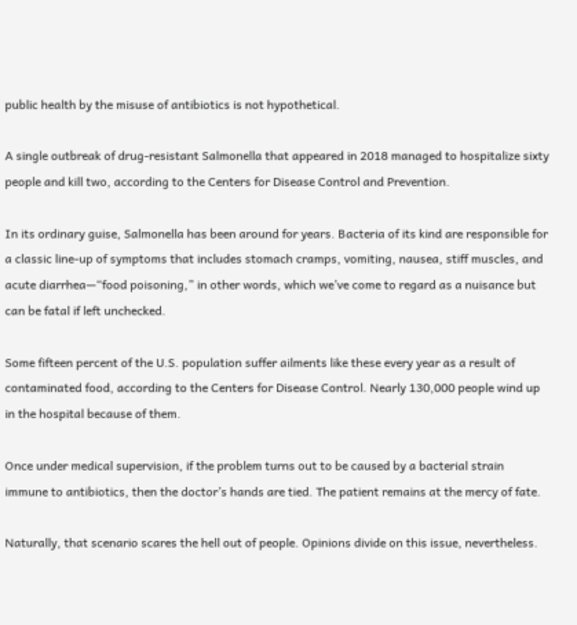public health by the misuse of antibiotics is not hypothetical.

A single outbreak of drug-resistant Salmonella that appeared in 2018 managed to hospitalize sixty people and kill two, according to the Centers for Disease Control and Prevention.

In its ordinary guise, Salmonella has been around for years. Bacteria of its kind are responsible for a classic line-up of symptoms that includes stomach cramps, vomiting, nausea, stiff muscles, and acute diarrhea—“food poisoning,” in other words, which we’ve come to regard as a nuisance but can be fatal if left unchecked.

Some fifteen percent of the U.S. population suffer ailments like these every year as a result of contaminated food, according to the Centers for Disease Control. Nearly 130,000 people wind up in the hospital because of them.

Once under medical supervision, if the problem turns out to be caused by a bacterial strain immune to antibiotics, then the doctor’s hands are tied. The patient remains at the mercy of fate.

Naturally, that scenario scares the hell out of people. Opinions divide on this issue, nevertheless.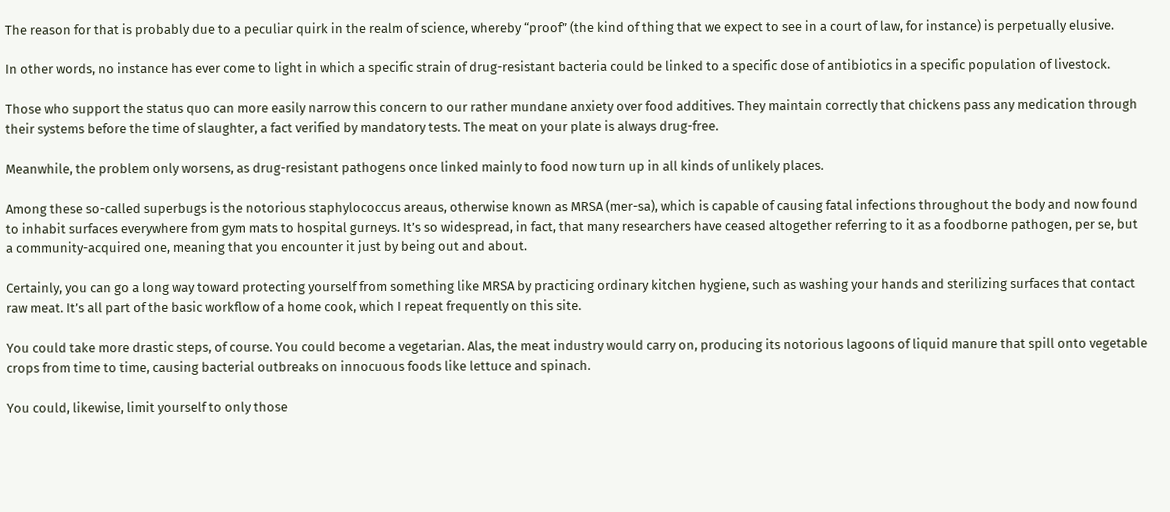The reason for that is probably due to a peculiar quirk in the realm of science, whereby “proof” (the kind of thing that we expect to see in a court of law, for instance) is perpetually elusive.

In other words, no instance has ever come to light in which a specific strain of drug-resistant bacteria could be linked to a specific dose of antibiotics in a specific population of livestock.

Those who support the status quo can more easily narrow this concern to our rather mundane anxiety over food additives. They maintain correctly that chickens pass any medication through their systems before the time of slaughter, a fact verified by mandatory tests. The meat on your plate is always drug-free.

Meanwhile, the problem only worsens, as drug-resistant pathogens once linked mainly to food now turn up in all kinds of unlikely places.

Among these so-called superbugs is the notorious staphylococcus areaus, otherwise known as MRSA (mer-sa), which is capable of causing fatal infections throughout the body and now found to inhabit surfaces everywhere from gym mats to hospital gurneys. It’s so widespread, in fact, that many researchers have ceased altogether referring to it as a foodborne pathogen, per se, but a community-acquired one, meaning that you encounter it just by being out and about.

Certainly, you can go a long way toward protecting yourself from something like MRSA by practicing ordinary kitchen hygiene, such as washing your hands and sterilizing surfaces that contact raw meat. It’s all part of the basic workflow of a home cook, which I repeat frequently on this site.

You could take more drastic steps, of course. You could become a vegetarian. Alas, the meat industry would carry on, producing its notorious lagoons of liquid manure that spill onto vegetable crops from time to time, causing bacterial outbreaks on innocuous foods like lettuce and spinach.

You could, likewise, limit yourself to only those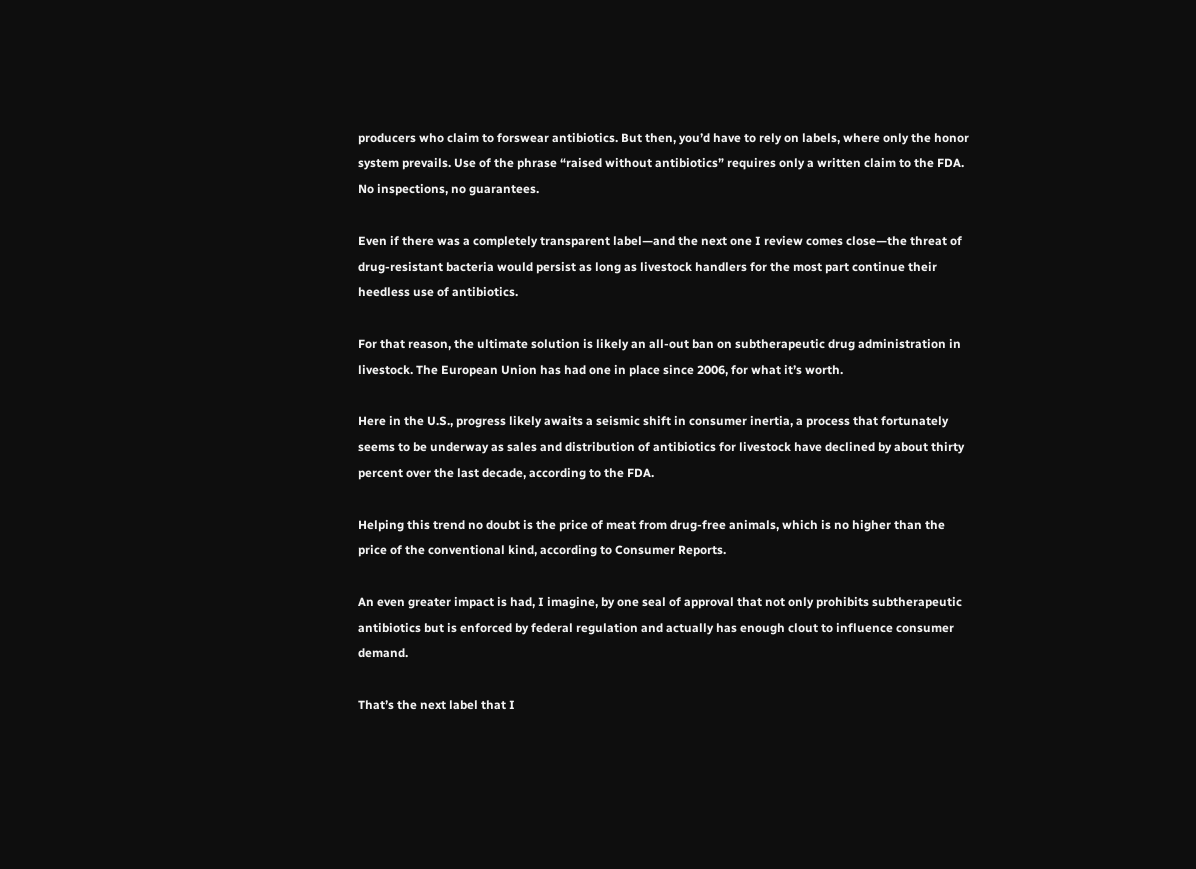producers who claim to forswear antibiotics. But then, you’d have to rely on labels, where only the honor system prevails. Use of the phrase “raised without antibiotics” requires only a written claim to the FDA. No inspections, no guarantees.

Even if there was a completely transparent label—and the next one I review comes close—the threat of drug-resistant bacteria would persist as long as livestock handlers for the most part continue their heedless use of antibiotics.

For that reason, the ultimate solution is likely an all-out ban on subtherapeutic drug administration in livestock. The European Union has had one in place since 2006, for what it’s worth.

Here in the U.S., progress likely awaits a seismic shift in consumer inertia, a process that fortunately seems to be underway as sales and distribution of antibiotics for livestock have declined by about thirty percent over the last decade, according to the FDA.

Helping this trend no doubt is the price of meat from drug-free animals, which is no higher than the price of the conventional kind, according to Consumer Reports.

An even greater impact is had, I imagine, by one seal of approval that not only prohibits subtherapeutic antibiotics but is enforced by federal regulation and actually has enough clout to influence consumer demand.

That’s the next label that I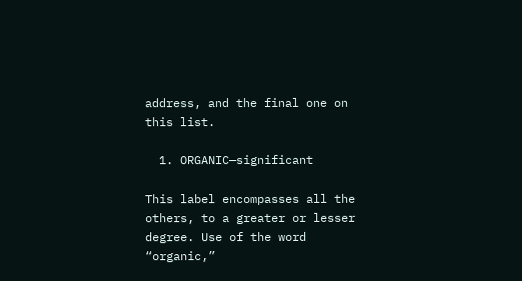address, and the final one on this list.

  1. ORGANIC—significant

This label encompasses all the others, to a greater or lesser degree. Use of the word “organic,”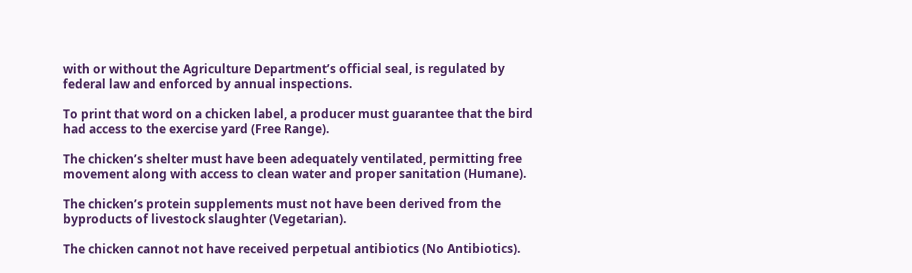with or without the Agriculture Department’s official seal, is regulated by federal law and enforced by annual inspections.

To print that word on a chicken label, a producer must guarantee that the bird had access to the exercise yard (Free Range).

The chicken’s shelter must have been adequately ventilated, permitting free movement along with access to clean water and proper sanitation (Humane).

The chicken’s protein supplements must not have been derived from the byproducts of livestock slaughter (Vegetarian).

The chicken cannot not have received perpetual antibiotics (No Antibiotics).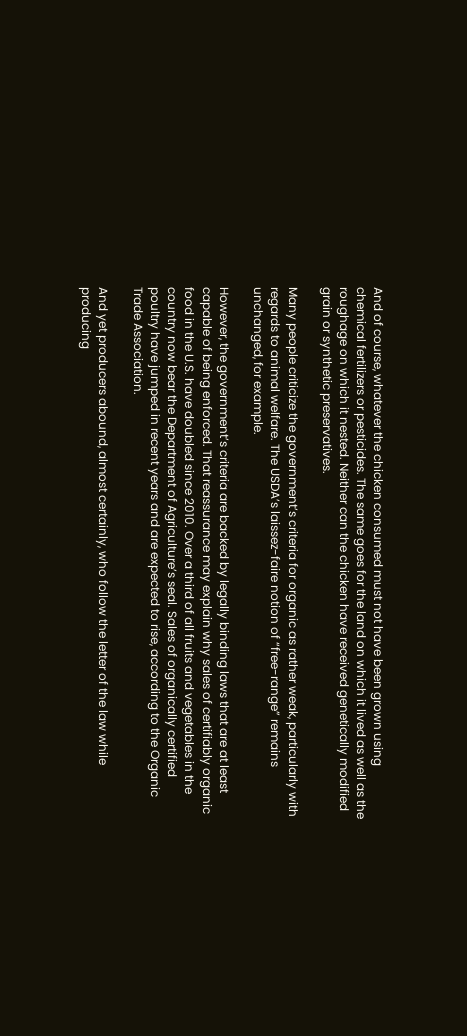And of course, whatever the chicken consumed must not have been grown using chemical fertilizers or pesticides. The same goes for the land on which it lived as well as the roughage on which it nested. Neither can the chicken have received genetically modified grain or synthetic preservatives.

Many people criticize the government’s criteria for organic as rather weak, particularly with regards to animal welfare. The USDA’s laissez-faire notion of “free-range” remains unchanged, for example.

However, the government’s criteria are backed by legally binding laws that are at least capable of being enforced. That reassurance may explain why sales of certifiably organic food in the U.S. have doubled since 2010. Over a third of all fruits and vegetables in the country now bear the Department of Agriculture’s seal. Sales of organically certified poultry have jumped in recent years and are expected to rise, according to the Organic Trade Association.

And yet producers abound, almost certainly, who follow the letter of the law while producing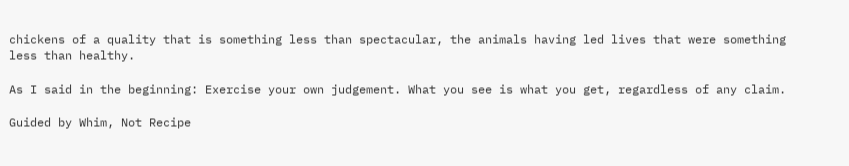chickens of a quality that is something less than spectacular, the animals having led lives that were something less than healthy.

As I said in the beginning: Exercise your own judgement. What you see is what you get, regardless of any claim.

Guided by Whim, Not Recipe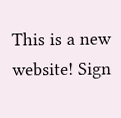This is a new website! Sign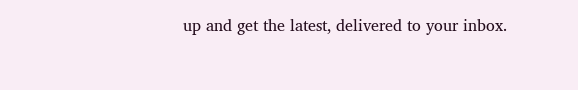up and get the latest, delivered to your inbox.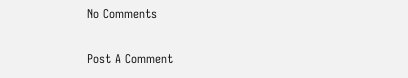No Comments

Post A Comment